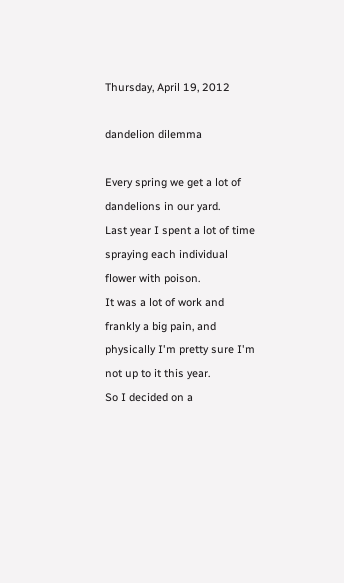Thursday, April 19, 2012

dandelion dilemma

Every spring we get a lot of dandelions in our yard.
Last year I spent a lot of time spraying each individual flower with poison.
It was a lot of work and frankly a big pain, and physically I'm pretty sure I'm not up to it this year.
So I decided on a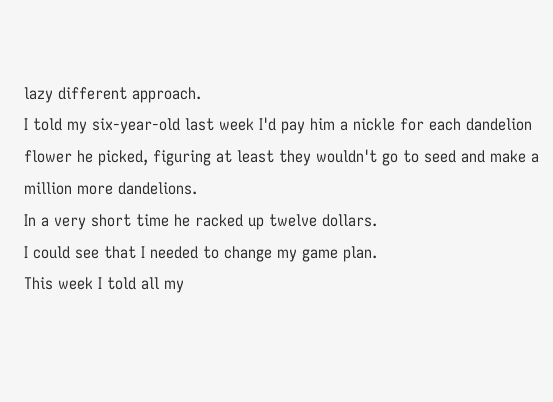lazy different approach.
I told my six-year-old last week I'd pay him a nickle for each dandelion flower he picked, figuring at least they wouldn't go to seed and make a million more dandelions.
In a very short time he racked up twelve dollars.
I could see that I needed to change my game plan.
This week I told all my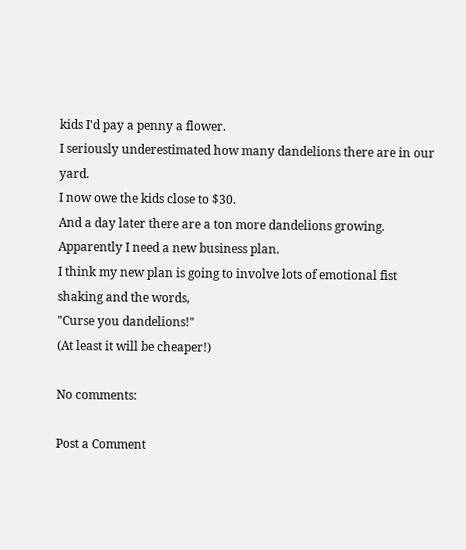kids I'd pay a penny a flower.
I seriously underestimated how many dandelions there are in our yard.
I now owe the kids close to $30.
And a day later there are a ton more dandelions growing.
Apparently I need a new business plan.
I think my new plan is going to involve lots of emotional fist shaking and the words,
"Curse you dandelions!"
(At least it will be cheaper!)

No comments:

Post a Comment